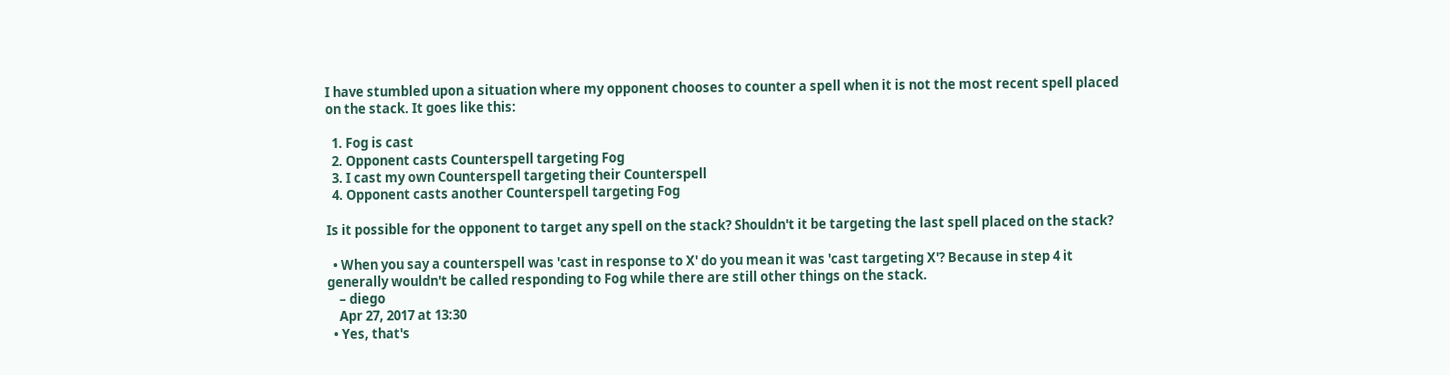I have stumbled upon a situation where my opponent chooses to counter a spell when it is not the most recent spell placed on the stack. It goes like this:

  1. Fog is cast
  2. Opponent casts Counterspell targeting Fog
  3. I cast my own Counterspell targeting their Counterspell
  4. Opponent casts another Counterspell targeting Fog

Is it possible for the opponent to target any spell on the stack? Shouldn't it be targeting the last spell placed on the stack?

  • When you say a counterspell was 'cast in response to X' do you mean it was 'cast targeting X'? Because in step 4 it generally wouldn't be called responding to Fog while there are still other things on the stack.
    – diego
    Apr 27, 2017 at 13:30
  • Yes, that's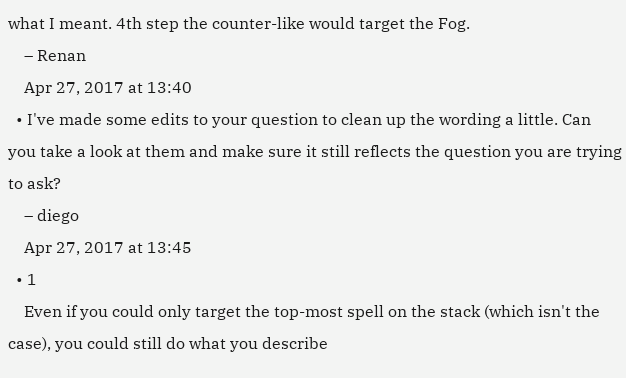what I meant. 4th step the counter-like would target the Fog.
    – Renan
    Apr 27, 2017 at 13:40
  • I've made some edits to your question to clean up the wording a little. Can you take a look at them and make sure it still reflects the question you are trying to ask?
    – diego
    Apr 27, 2017 at 13:45
  • 1
    Even if you could only target the top-most spell on the stack (which isn't the case), you could still do what you describe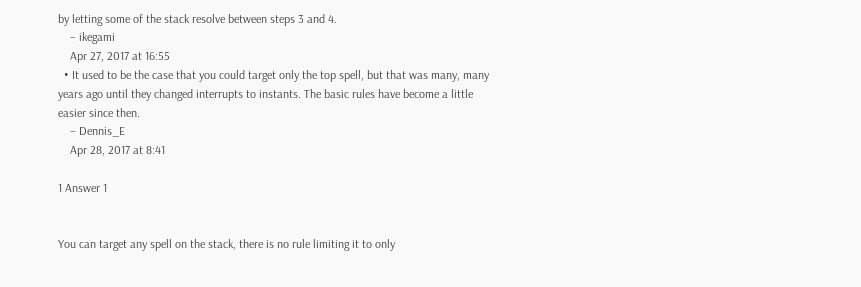by letting some of the stack resolve between steps 3 and 4.
    – ikegami
    Apr 27, 2017 at 16:55
  • It used to be the case that you could target only the top spell, but that was many, many years ago until they changed interrupts to instants. The basic rules have become a little easier since then.
    – Dennis_E
    Apr 28, 2017 at 8:41

1 Answer 1


You can target any spell on the stack, there is no rule limiting it to only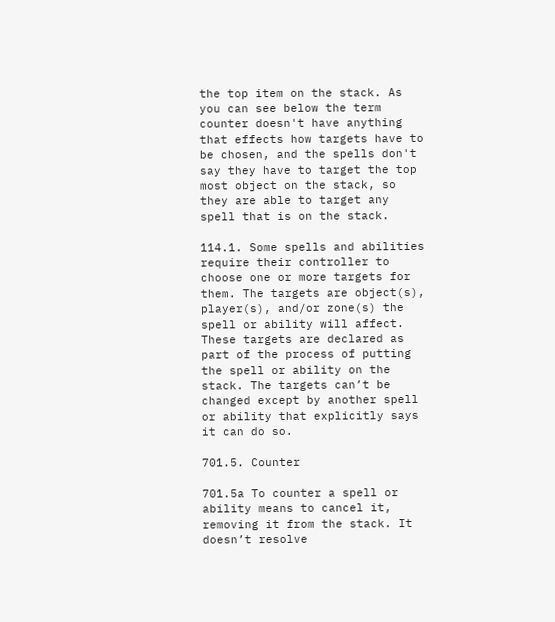the top item on the stack. As you can see below the term counter doesn't have anything that effects how targets have to be chosen, and the spells don't say they have to target the top most object on the stack, so they are able to target any spell that is on the stack.

114.1. Some spells and abilities require their controller to choose one or more targets for them. The targets are object(s), player(s), and/or zone(s) the spell or ability will affect. These targets are declared as part of the process of putting the spell or ability on the stack. The targets can’t be changed except by another spell or ability that explicitly says it can do so.

701.5. Counter

701.5a To counter a spell or ability means to cancel it, removing it from the stack. It doesn’t resolve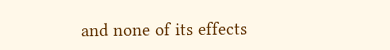and none of its effects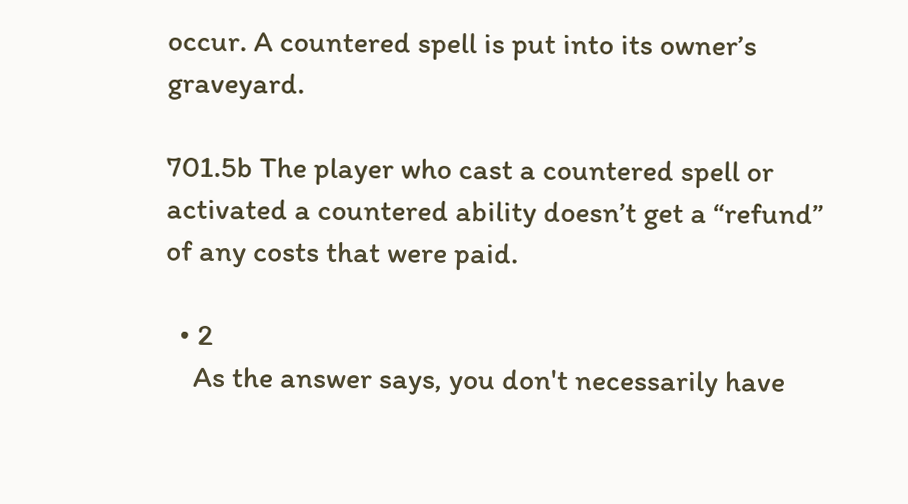occur. A countered spell is put into its owner’s graveyard.

701.5b The player who cast a countered spell or activated a countered ability doesn’t get a “refund” of any costs that were paid.

  • 2
    As the answer says, you don't necessarily have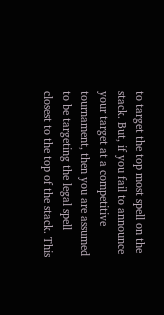to target the top most spell on the stack. But, if you fail to announce your target at a competitive tournament, then you are assumed to be targeting the legal spell closest to the top of the stack. This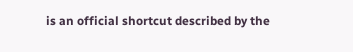is an official shortcut described by the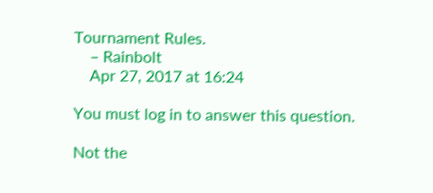Tournament Rules.
    – Rainbolt
    Apr 27, 2017 at 16:24

You must log in to answer this question.

Not the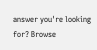answer you're looking for? Browse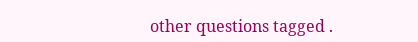other questions tagged .